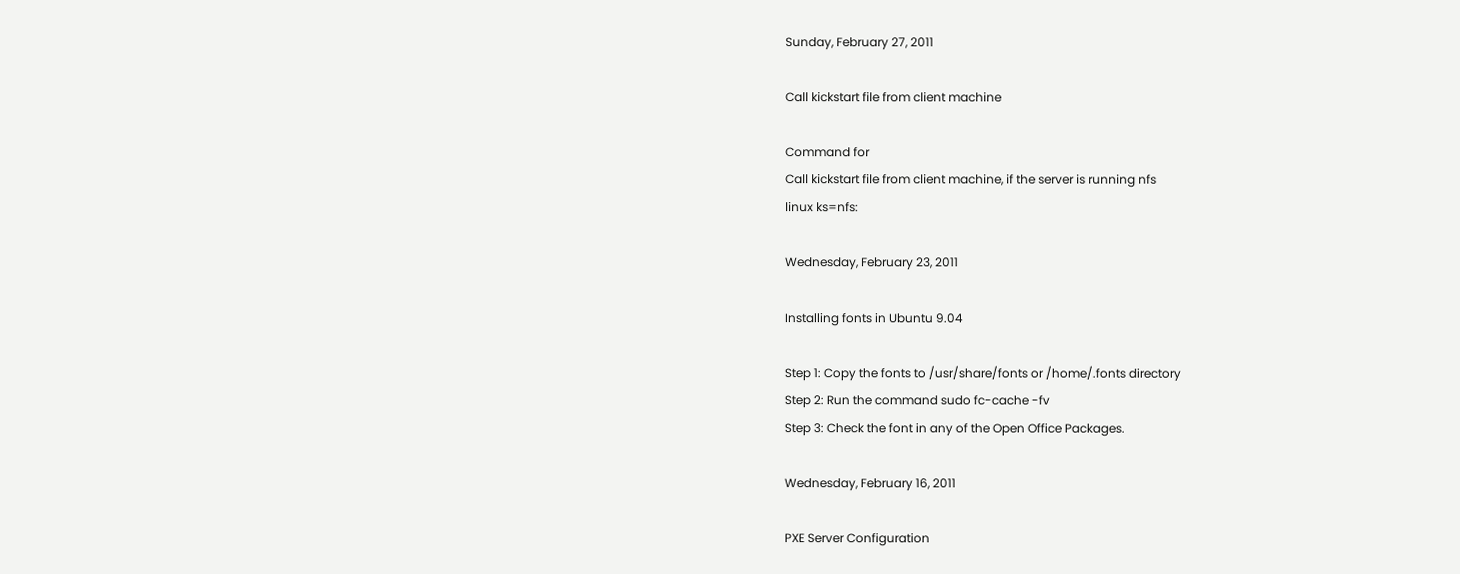Sunday, February 27, 2011

Call kickstart file from client machine

Command for
Call kickstart file from client machine, if the server is running nfs
linux ks=nfs:

Wednesday, February 23, 2011

Installing fonts in Ubuntu 9.04

Step 1: Copy the fonts to /usr/share/fonts or /home/.fonts directory
Step 2: Run the command sudo fc-cache -fv
Step 3: Check the font in any of the Open Office Packages.

Wednesday, February 16, 2011

PXE Server Configuration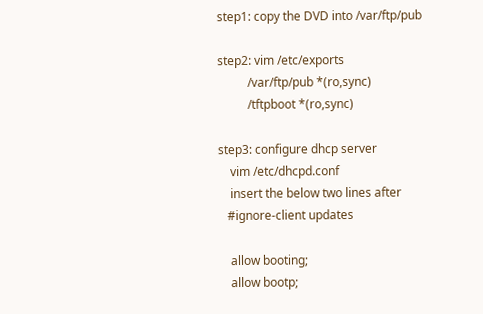step1: copy the DVD into /var/ftp/pub

step2: vim /etc/exports
          /var/ftp/pub *(ro,sync)
          /tftpboot *(ro,sync)

step3: configure dhcp server
    vim /etc/dhcpd.conf
    insert the below two lines after
   #ignore-client updates

    allow booting;
    allow bootp;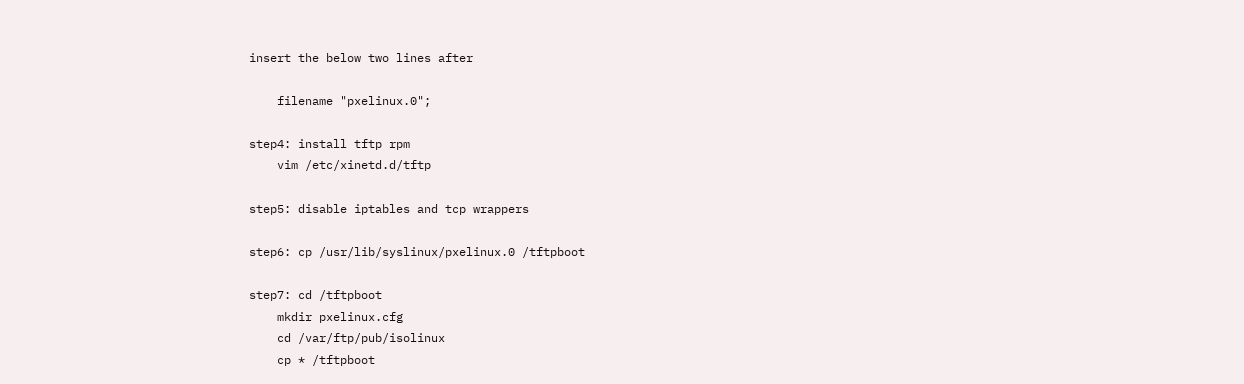insert the below two lines after

    filename "pxelinux.0";

step4: install tftp rpm
    vim /etc/xinetd.d/tftp

step5: disable iptables and tcp wrappers

step6: cp /usr/lib/syslinux/pxelinux.0 /tftpboot

step7: cd /tftpboot
    mkdir pxelinux.cfg
    cd /var/ftp/pub/isolinux
    cp * /tftpboot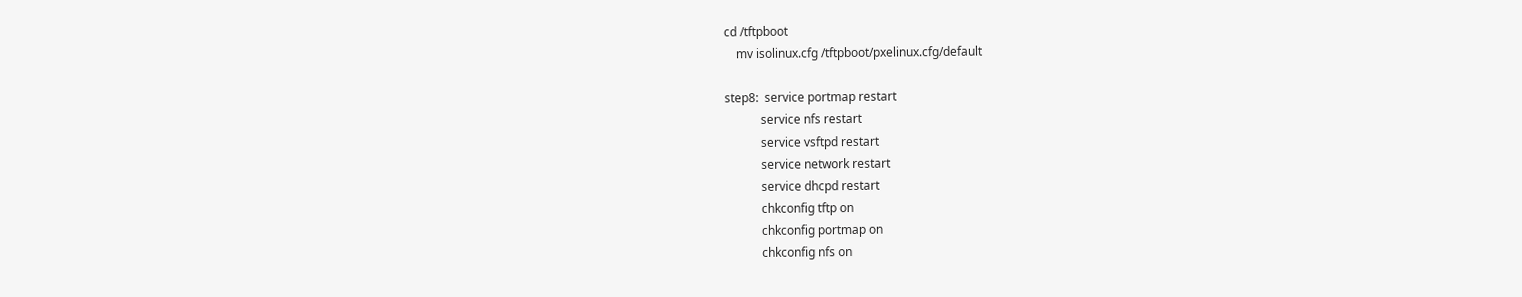cd /tftpboot
    mv isolinux.cfg /tftpboot/pxelinux.cfg/default

step8:  service portmap restart
            service nfs restart
            service vsftpd restart
            service network restart
            service dhcpd restart
            chkconfig tftp on
            chkconfig portmap on
            chkconfig nfs on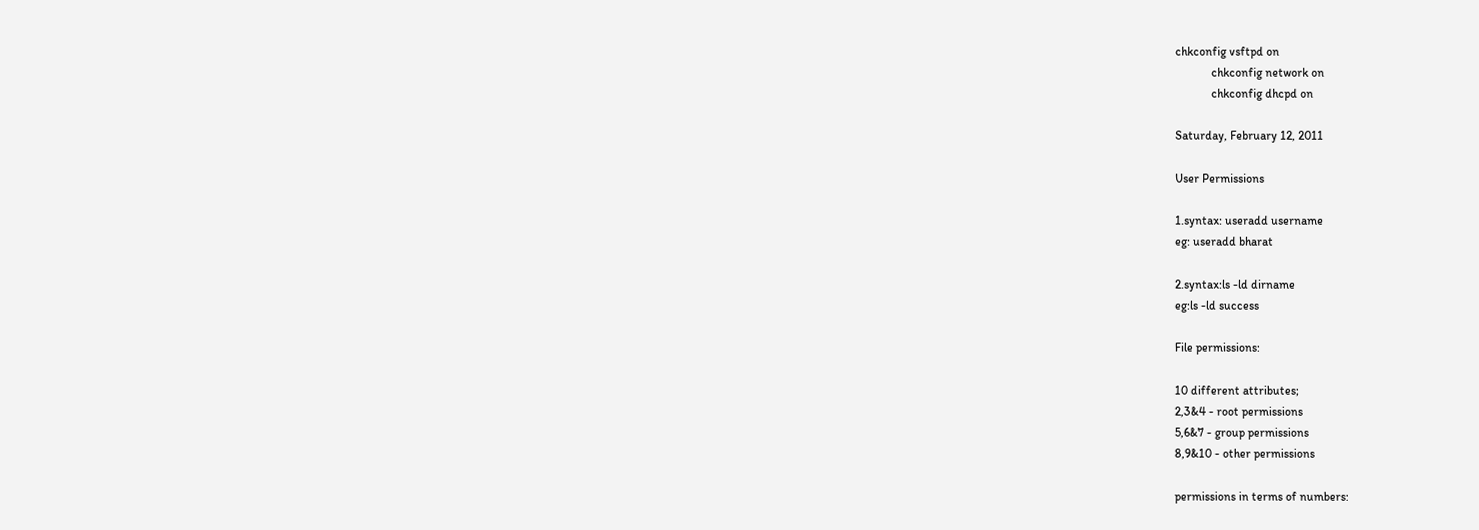chkconfig vsftpd on
            chkconfig network on
            chkconfig dhcpd on

Saturday, February 12, 2011

User Permissions

1.syntax: useradd username
eg: useradd bharat

2.syntax:ls -ld dirname
eg:ls -ld success

File permissions:

10 different attributes;
2,3&4 - root permissions
5,6&7 - group permissions
8,9&10 - other permissions

permissions in terms of numbers: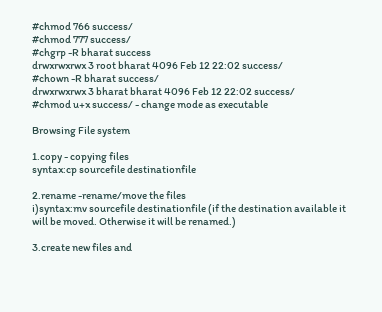#chmod 766 success/
#chmod 777 success/
#chgrp -R bharat success
drwxrwxrwx 3 root bharat 4096 Feb 12 22:02 success/
#chown -R bharat success/
drwxrwxrwx 3 bharat bharat 4096 Feb 12 22:02 success/
#chmod u+x success/ - change mode as executable

Browsing File system

1.copy - copying files
syntax:cp sourcefile destinationfile

2.rename -rename/move the files
i)syntax:mv sourcefile destinationfile (if the destination available it will be moved. Otherwise it will be renamed.)

3.create new files and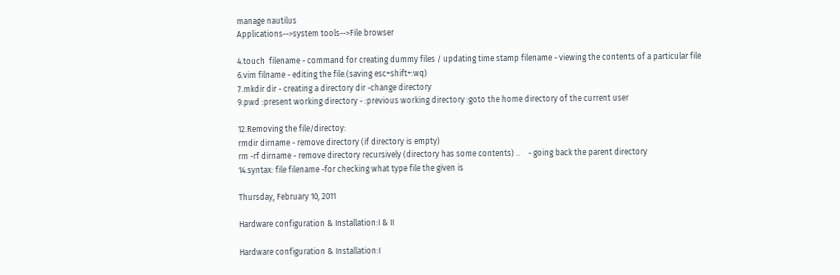manage nautilus
Applications-->system tools-->File browser

4.touch  filename - command for creating dummy files / updating time stamp filename - viewing the contents of a particular file
6.vim filname - editing the file.(saving esc+shift+:wq)
7.mkdir dir - creating a directory dir -change directory
9.pwd :present working directory - :previous working directory :goto the home directory of the current user

12.Removing the file/directoy:
rmdir dirname - remove directory (if directory is empty)
rm -rf dirname - remove directory recursively (directory has some contents) ..    - going back the parent directory
14.syntax: file filename -for checking what type file the given is

Thursday, February 10, 2011

Hardware configuration & Installation:I & II

Hardware configuration & Installation:I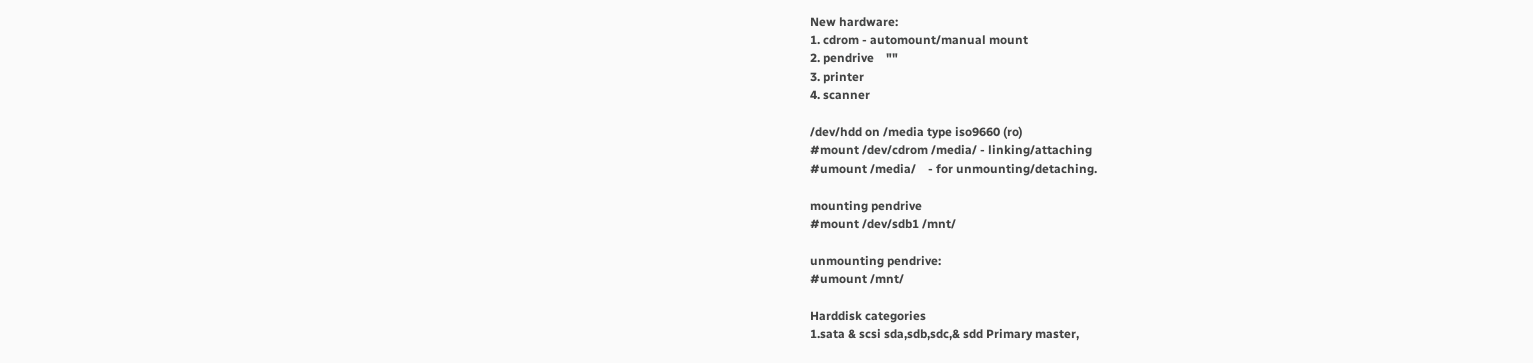New hardware:
1. cdrom - automount/manual mount
2. pendrive    ""
3. printer
4. scanner

/dev/hdd on /media type iso9660 (ro)
#mount /dev/cdrom /media/ - linking/attaching
#umount /media/    - for unmounting/detaching.

mounting pendrive
#mount /dev/sdb1 /mnt/

unmounting pendrive:
#umount /mnt/

Harddisk categories
1.sata & scsi sda,sdb,sdc,& sdd Primary master,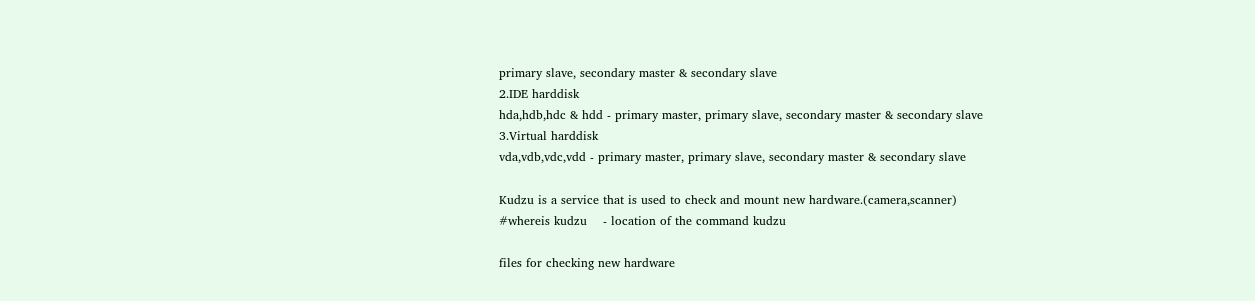primary slave, secondary master & secondary slave
2.IDE harddisk
hda,hdb,hdc & hdd - primary master, primary slave, secondary master & secondary slave
3.Virtual harddisk
vda,vdb,vdc,vdd - primary master, primary slave, secondary master & secondary slave

Kudzu is a service that is used to check and mount new hardware.(camera,scanner)
#whereis kudzu    - location of the command kudzu

files for checking new hardware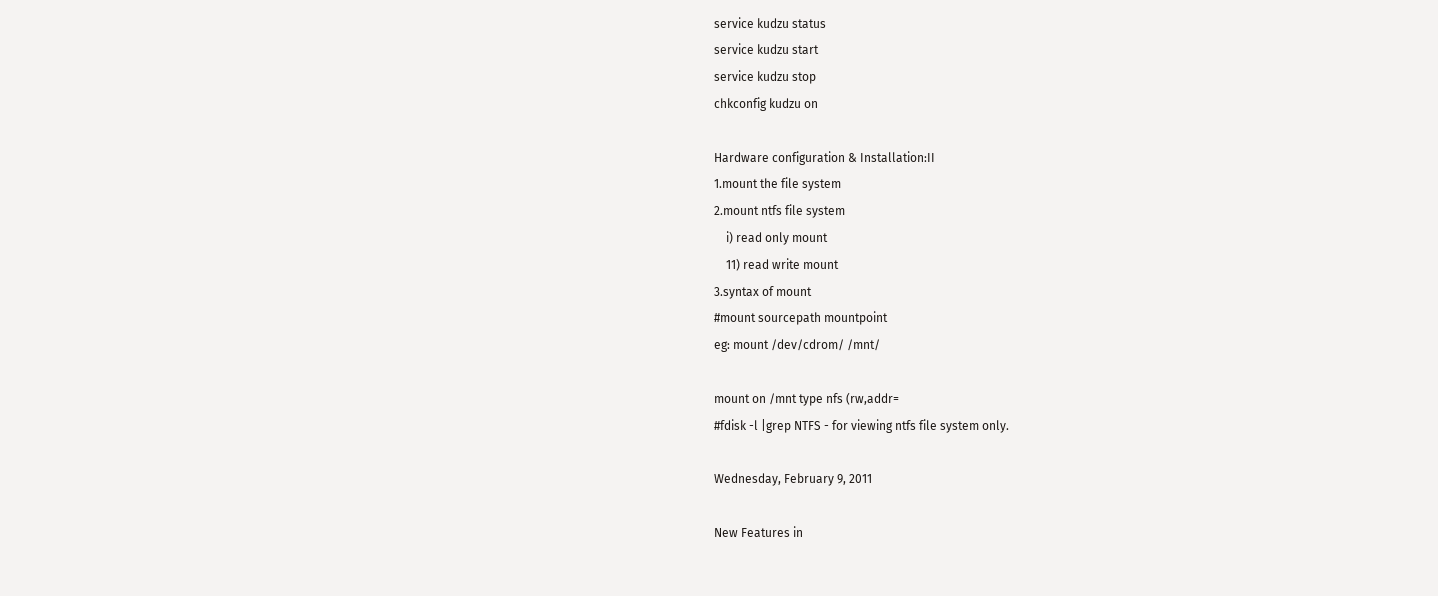service kudzu status
service kudzu start
service kudzu stop
chkconfig kudzu on

Hardware configuration & Installation:II
1.mount the file system
2.mount ntfs file system
    i) read only mount
    11) read write mount
3.syntax of mount
#mount sourcepath mountpoint
eg: mount /dev/cdrom/ /mnt/

mount on /mnt type nfs (rw,addr=
#fdisk -l |grep NTFS - for viewing ntfs file system only.

Wednesday, February 9, 2011

New Features in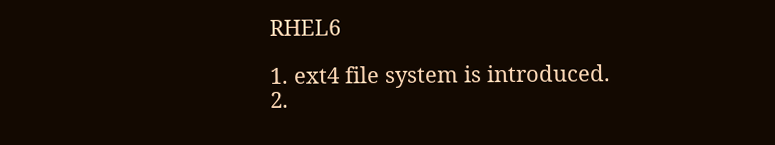RHEL6

1. ext4 file system is introduced.
2.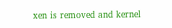xen is removed and kernel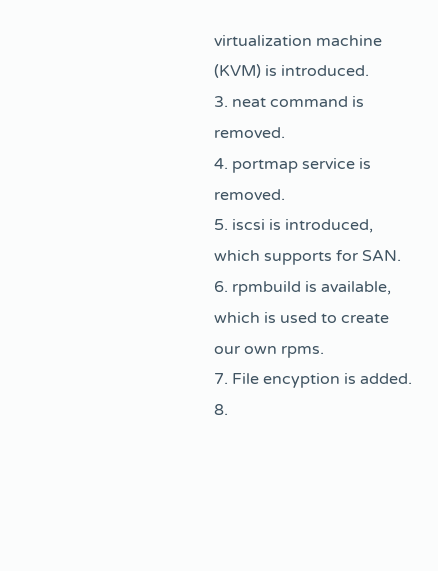virtualization machine (KVM) is introduced.
3. neat command is removed.
4. portmap service is removed.
5. iscsi is introduced, which supports for SAN.
6. rpmbuild is available, which is used to create our own rpms.
7. File encyption is added.
8.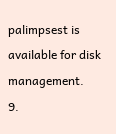palimpsest is available for disk management.
9.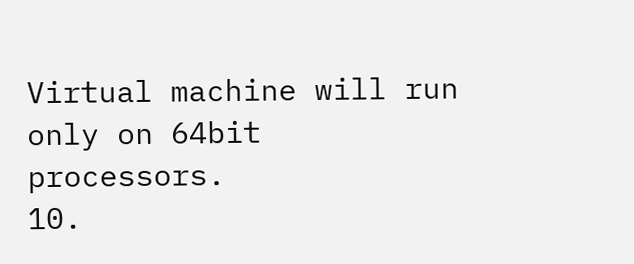Virtual machine will run only on 64bit processors.
10.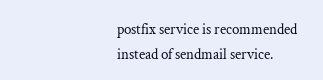postfix service is recommended instead of sendmail service.